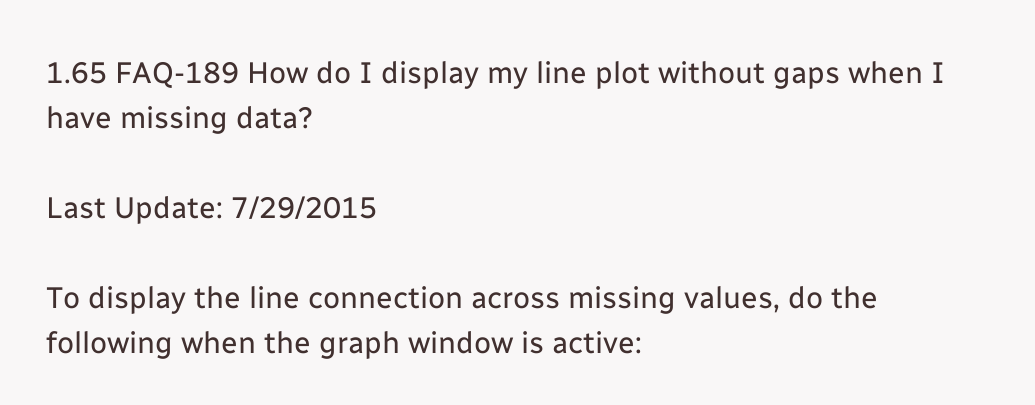1.65 FAQ-189 How do I display my line plot without gaps when I have missing data?

Last Update: 7/29/2015

To display the line connection across missing values, do the following when the graph window is active: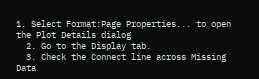1. Select Format:Page Properties... to open the Plot Details dialog
  2. Go to the Display tab.
  3. Check the Connect line across Missing Data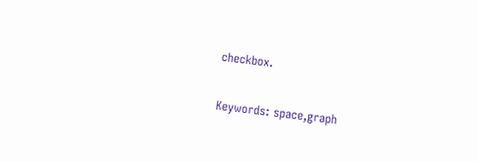checkbox.

Keywords: space,graph